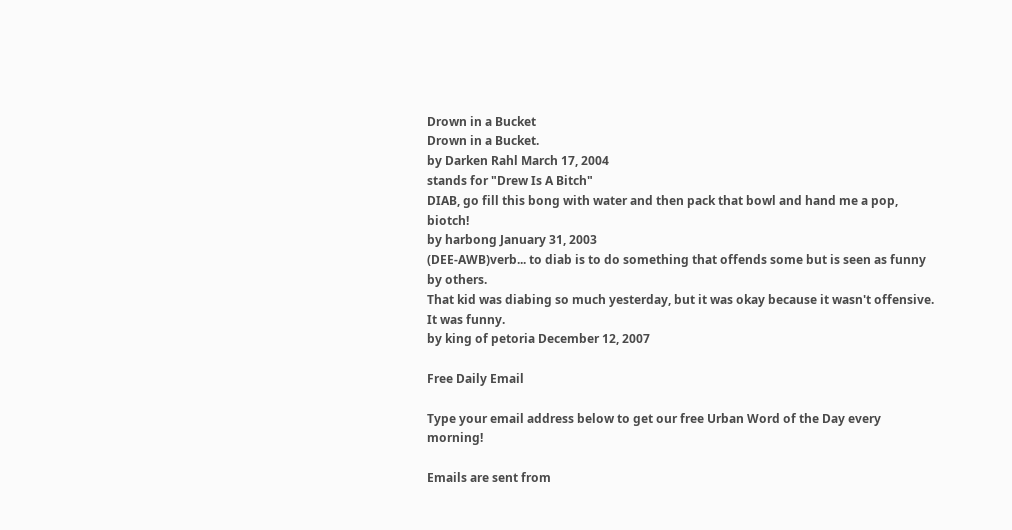Drown in a Bucket
Drown in a Bucket.
by Darken Rahl March 17, 2004
stands for "Drew Is A Bitch"
DIAB, go fill this bong with water and then pack that bowl and hand me a pop, biotch!
by harbong January 31, 2003
(DEE-AWB)verb... to diab is to do something that offends some but is seen as funny by others.
That kid was diabing so much yesterday, but it was okay because it wasn't offensive. It was funny.
by king of petoria December 12, 2007

Free Daily Email

Type your email address below to get our free Urban Word of the Day every morning!

Emails are sent from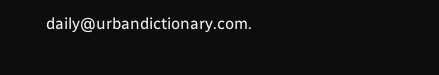daily@urbandictionary.com.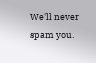We'll never spam you.